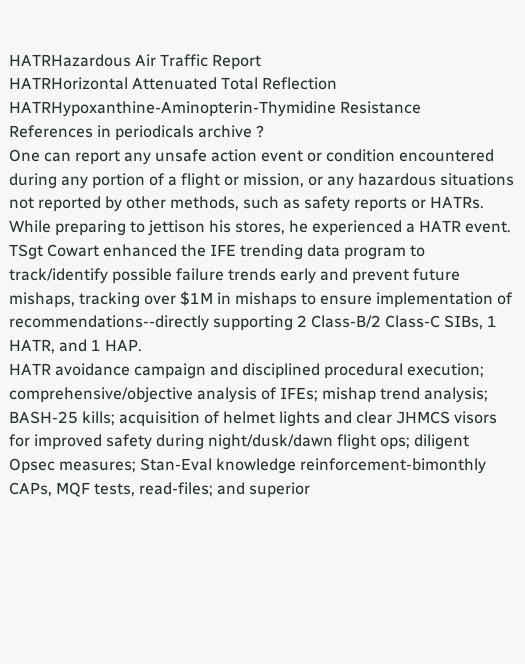HATRHazardous Air Traffic Report
HATRHorizontal Attenuated Total Reflection
HATRHypoxanthine-Aminopterin-Thymidine Resistance
References in periodicals archive ?
One can report any unsafe action event or condition encountered during any portion of a flight or mission, or any hazardous situations not reported by other methods, such as safety reports or HATRs.
While preparing to jettison his stores, he experienced a HATR event.
TSgt Cowart enhanced the IFE trending data program to track/identify possible failure trends early and prevent future mishaps, tracking over $1M in mishaps to ensure implementation of recommendations--directly supporting 2 Class-B/2 Class-C SIBs, 1 HATR, and 1 HAP.
HATR avoidance campaign and disciplined procedural execution; comprehensive/objective analysis of IFEs; mishap trend analysis; BASH-25 kills; acquisition of helmet lights and clear JHMCS visors for improved safety during night/dusk/dawn flight ops; diligent Opsec measures; Stan-Eval knowledge reinforcement-bimonthly CAPs, MQF tests, read-files; and superior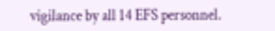vigilance by all 14 EFS personnel.